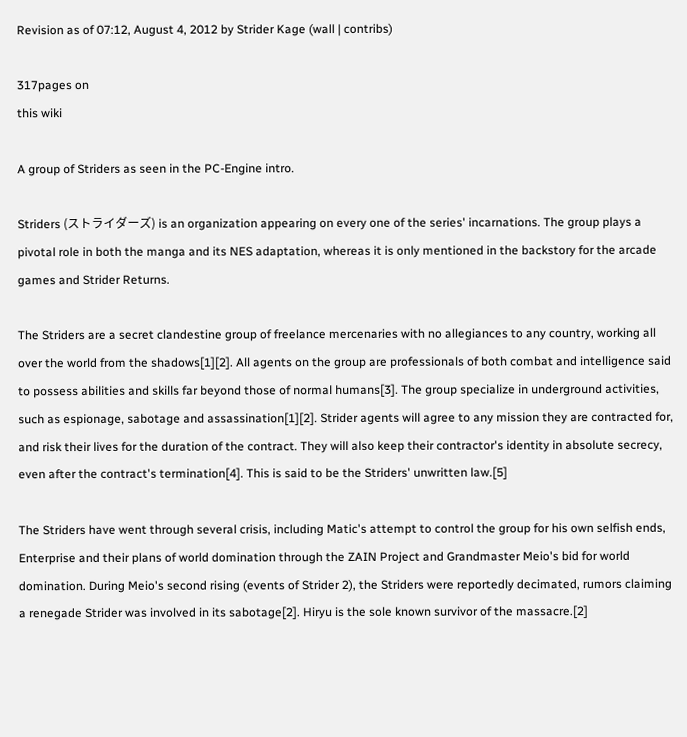Revision as of 07:12, August 4, 2012 by Strider Kage (wall | contribs)

317pages on
this wiki

A group of Striders as seen in the PC-Engine intro.

Striders (ストライダーズ) is an organization appearing on every one of the series' incarnations. The group plays a pivotal role in both the manga and its NES adaptation, whereas it is only mentioned in the backstory for the arcade games and Strider Returns.

The Striders are a secret clandestine group of freelance mercenaries with no allegiances to any country, working all over the world from the shadows[1][2]. All agents on the group are professionals of both combat and intelligence said to possess abilities and skills far beyond those of normal humans[3]. The group specialize in underground activities, such as espionage, sabotage and assassination[1][2]. Strider agents will agree to any mission they are contracted for, and risk their lives for the duration of the contract. They will also keep their contractor's identity in absolute secrecy, even after the contract's termination[4]. This is said to be the Striders' unwritten law.[5]

The Striders have went through several crisis, including Matic's attempt to control the group for his own selfish ends, Enterprise and their plans of world domination through the ZAIN Project and Grandmaster Meio's bid for world domination. During Meio's second rising (events of Strider 2), the Striders were reportedly decimated, rumors claiming a renegade Strider was involved in its sabotage[2]. Hiryu is the sole known survivor of the massacre.[2]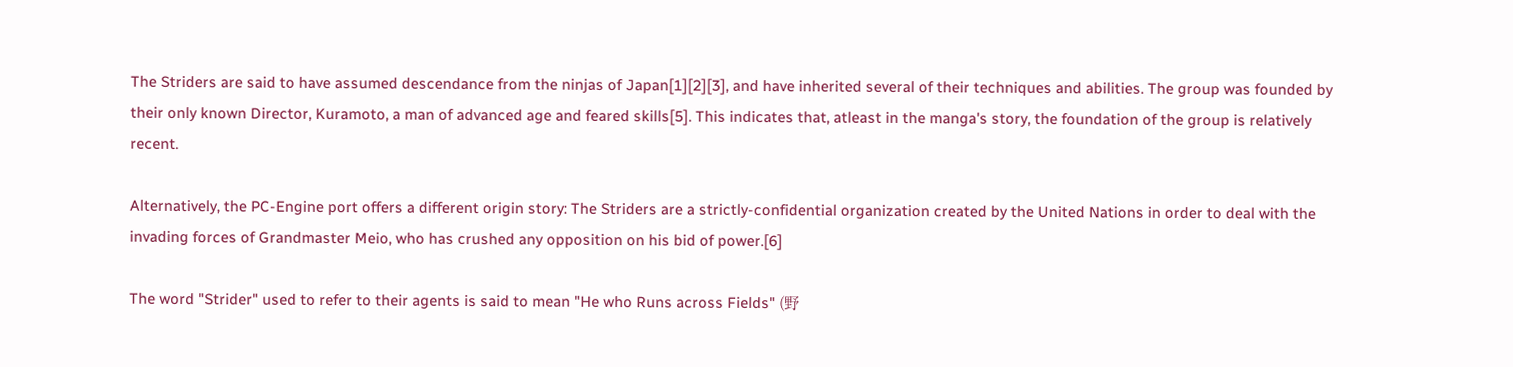The Striders are said to have assumed descendance from the ninjas of Japan[1][2][3], and have inherited several of their techniques and abilities. The group was founded by their only known Director, Kuramoto, a man of advanced age and feared skills[5]. This indicates that, atleast in the manga's story, the foundation of the group is relatively recent.

Alternatively, the PC-Engine port offers a different origin story: The Striders are a strictly-confidential organization created by the United Nations in order to deal with the invading forces of Grandmaster Meio, who has crushed any opposition on his bid of power.[6]

The word "Strider" used to refer to their agents is said to mean "He who Runs across Fields" (野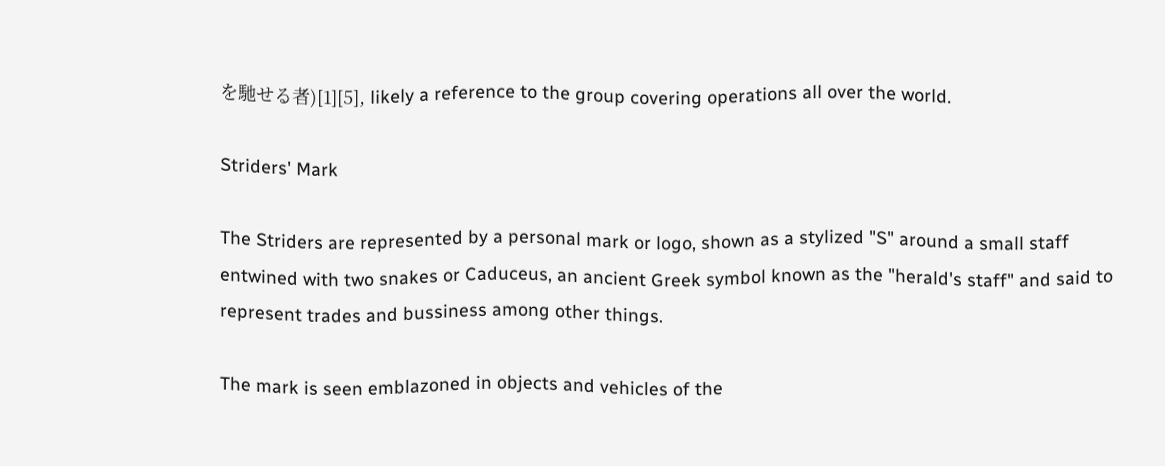を馳せる者)[1][5], likely a reference to the group covering operations all over the world.

Striders' Mark

The Striders are represented by a personal mark or logo, shown as a stylized "S" around a small staff entwined with two snakes or Caduceus, an ancient Greek symbol known as the "herald's staff" and said to represent trades and bussiness among other things.

The mark is seen emblazoned in objects and vehicles of the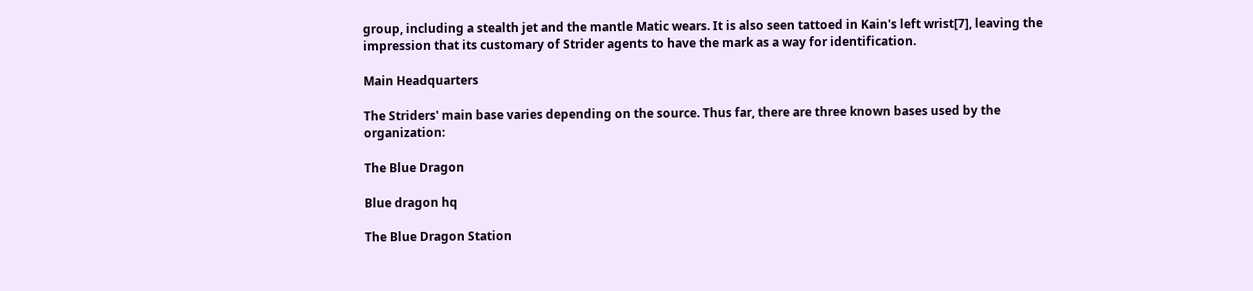group, including a stealth jet and the mantle Matic wears. It is also seen tattoed in Kain's left wrist[7], leaving the impression that its customary of Strider agents to have the mark as a way for identification.

Main Headquarters

The Striders' main base varies depending on the source. Thus far, there are three known bases used by the organization:

The Blue Dragon

Blue dragon hq

The Blue Dragon Station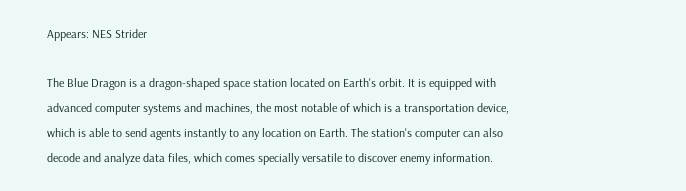Appears: NES Strider

The Blue Dragon is a dragon-shaped space station located on Earth's orbit. It is equipped with advanced computer systems and machines, the most notable of which is a transportation device, which is able to send agents instantly to any location on Earth. The station's computer can also decode and analyze data files, which comes specially versatile to discover enemy information.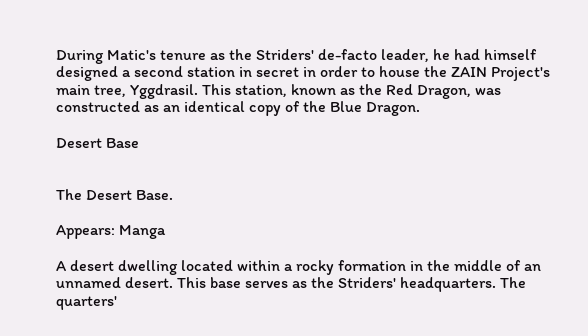During Matic's tenure as the Striders' de-facto leader, he had himself designed a second station in secret in order to house the ZAIN Project's main tree, Yggdrasil. This station, known as the Red Dragon, was constructed as an identical copy of the Blue Dragon.

Desert Base


The Desert Base.

Appears: Manga

A desert dwelling located within a rocky formation in the middle of an unnamed desert. This base serves as the Striders' headquarters. The quarters'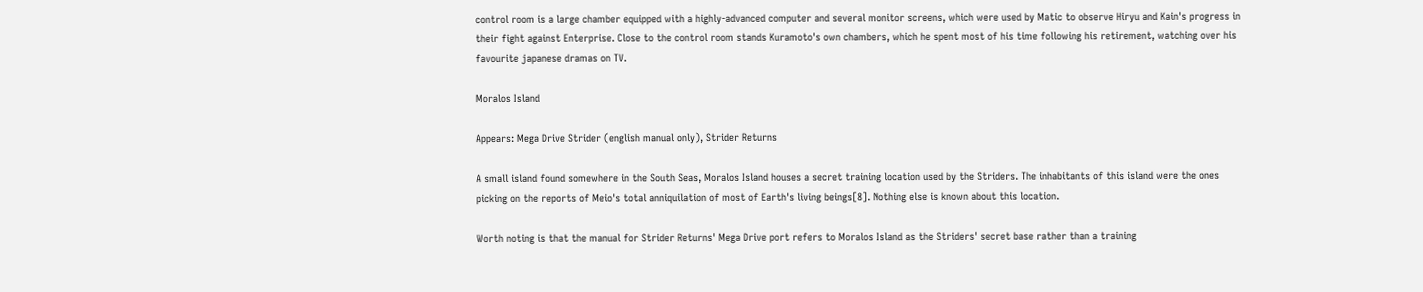control room is a large chamber equipped with a highly-advanced computer and several monitor screens, which were used by Matic to observe Hiryu and Kain's progress in their fight against Enterprise. Close to the control room stands Kuramoto's own chambers, which he spent most of his time following his retirement, watching over his favourite japanese dramas on TV.

Moralos Island

Appears: Mega Drive Strider (english manual only), Strider Returns

A small island found somewhere in the South Seas, Moralos Island houses a secret training location used by the Striders. The inhabitants of this island were the ones picking on the reports of Meio's total anniquilation of most of Earth's living beings[8]. Nothing else is known about this location.

Worth noting is that the manual for Strider Returns' Mega Drive port refers to Moralos Island as the Striders' secret base rather than a training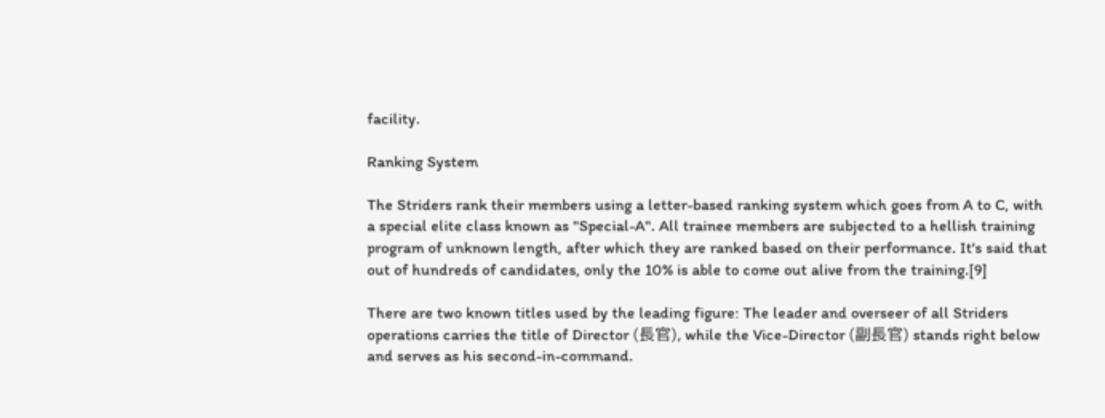facility.

Ranking System

The Striders rank their members using a letter-based ranking system which goes from A to C, with a special elite class known as "Special-A". All trainee members are subjected to a hellish training program of unknown length, after which they are ranked based on their performance. It's said that out of hundreds of candidates, only the 10% is able to come out alive from the training.[9]

There are two known titles used by the leading figure: The leader and overseer of all Striders operations carries the title of Director (長官), while the Vice-Director (副長官) stands right below and serves as his second-in-command.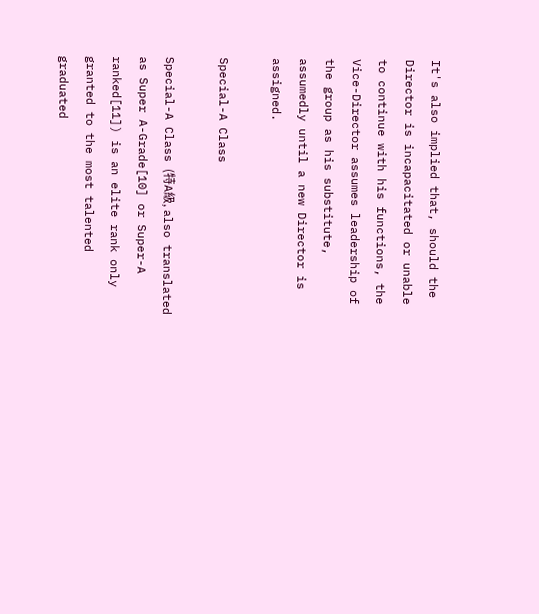It's also implied that, should the Director is incapacitated or unable to continue with his functions, the Vice-Director assumes leadership of the group as his substitute, assumedly until a new Director is assigned.

Special-A Class

Special-A Class (特A級, also translated as Super A-Grade[10] or Super-A ranked[11]) is an elite rank only granted to the most talented graduated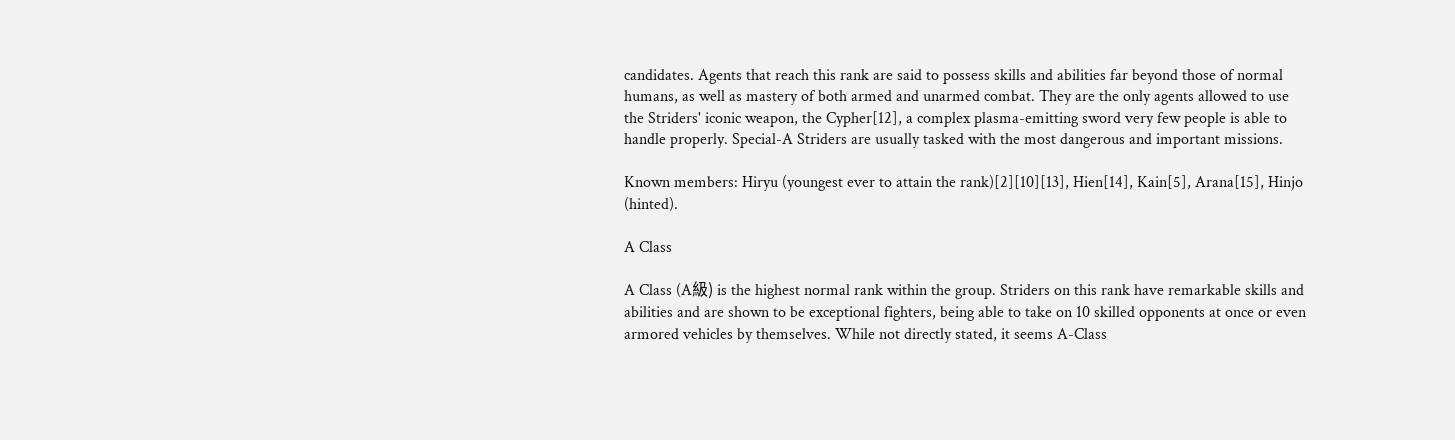candidates. Agents that reach this rank are said to possess skills and abilities far beyond those of normal humans, as well as mastery of both armed and unarmed combat. They are the only agents allowed to use the Striders' iconic weapon, the Cypher[12], a complex plasma-emitting sword very few people is able to handle properly. Special-A Striders are usually tasked with the most dangerous and important missions.

Known members: Hiryu (youngest ever to attain the rank)[2][10][13], Hien[14], Kain[5], Arana[15], Hinjo (hinted).

A Class

A Class (A級) is the highest normal rank within the group. Striders on this rank have remarkable skills and abilities and are shown to be exceptional fighters, being able to take on 10 skilled opponents at once or even armored vehicles by themselves. While not directly stated, it seems A-Class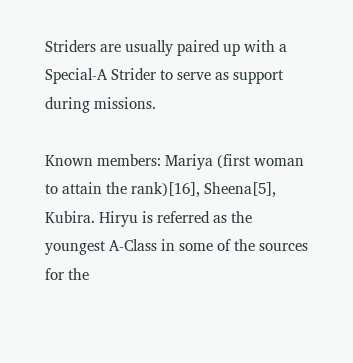Striders are usually paired up with a Special-A Strider to serve as support during missions.

Known members: Mariya (first woman to attain the rank)[16], Sheena[5], Kubira. Hiryu is referred as the youngest A-Class in some of the sources for the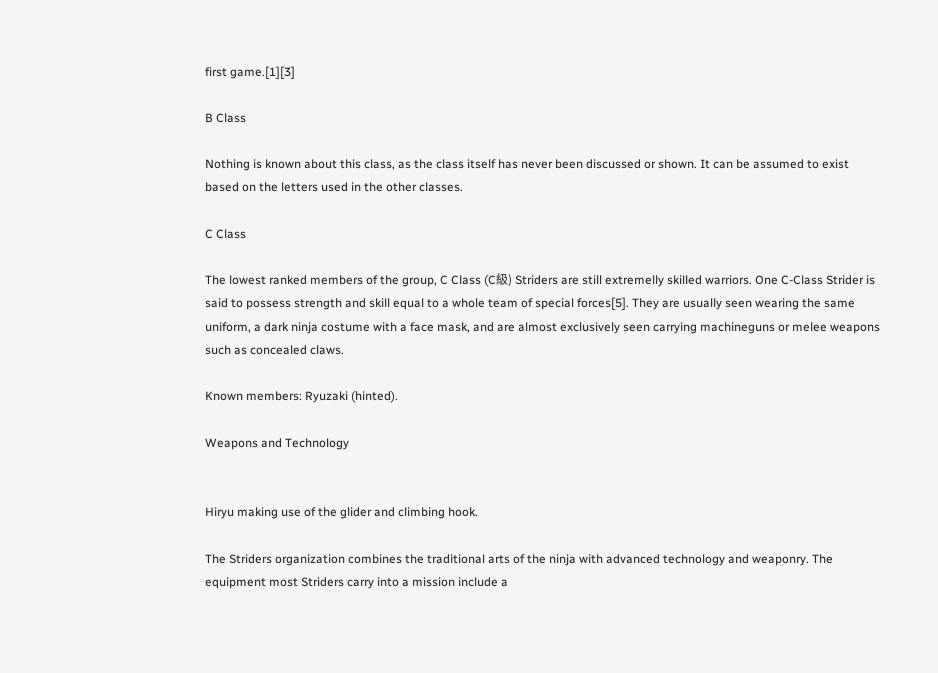first game.[1][3]

B Class

Nothing is known about this class, as the class itself has never been discussed or shown. It can be assumed to exist based on the letters used in the other classes.

C Class

The lowest ranked members of the group, C Class (C級) Striders are still extremelly skilled warriors. One C-Class Strider is said to possess strength and skill equal to a whole team of special forces[5]. They are usually seen wearing the same uniform, a dark ninja costume with a face mask, and are almost exclusively seen carrying machineguns or melee weapons such as concealed claws.

Known members: Ryuzaki (hinted).

Weapons and Technology


Hiryu making use of the glider and climbing hook.

The Striders organization combines the traditional arts of the ninja with advanced technology and weaponry. The equipment most Striders carry into a mission include a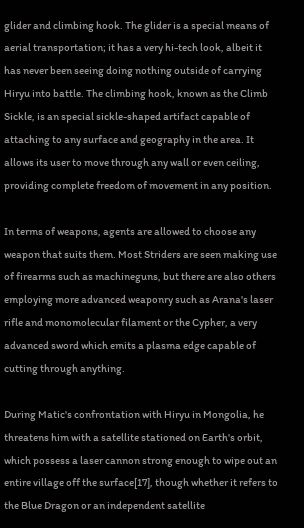glider and climbing hook. The glider is a special means of aerial transportation; it has a very hi-tech look, albeit it has never been seeing doing nothing outside of carrying Hiryu into battle. The climbing hook, known as the Climb Sickle, is an special sickle-shaped artifact capable of attaching to any surface and geography in the area. It allows its user to move through any wall or even ceiling, providing complete freedom of movement in any position.

In terms of weapons, agents are allowed to choose any weapon that suits them. Most Striders are seen making use of firearms such as machineguns, but there are also others employing more advanced weaponry such as Arana's laser rifle and monomolecular filament or the Cypher, a very advanced sword which emits a plasma edge capable of cutting through anything.

During Matic's confrontation with Hiryu in Mongolia, he threatens him with a satellite stationed on Earth's orbit, which possess a laser cannon strong enough to wipe out an entire village off the surface[17], though whether it refers to the Blue Dragon or an independent satellite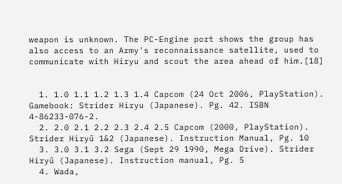weapon is unknown. The PC-Engine port shows the group has also access to an Army's reconnaissance satellite, used to communicate with Hiryu and scout the area ahead of him.[18]


  1. 1.0 1.1 1.2 1.3 1.4 Capcom (24 Oct 2006, PlayStation). Gamebook: Strider Hiryu (Japanese). Pg. 42. ISBN 4-86233-076-2.
  2. 2.0 2.1 2.2 2.3 2.4 2.5 Capcom (2000, PlayStation). Strider Hiryû 1&2 (Japanese). Instruction Manual, Pg. 10
  3. 3.0 3.1 3.2 Sega (Sept 29 1990, Mega Drive). Strider Hiryû (Japanese). Instruction manual, Pg. 5
  4. Wada,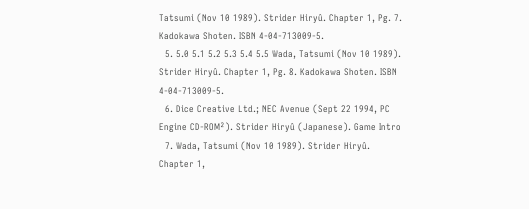Tatsumi (Nov 10 1989). Strider Hiryû. Chapter 1, Pg. 7. Kadokawa Shoten. ISBN 4-04-713009-5.
  5. 5.0 5.1 5.2 5.3 5.4 5.5 Wada, Tatsumi (Nov 10 1989). Strider Hiryû. Chapter 1, Pg. 8. Kadokawa Shoten. ISBN 4-04-713009-5.
  6. Dice Creative Ltd.; NEC Avenue (Sept 22 1994, PC Engine CD-ROM²). Strider Hiryû (Japanese). Game Intro
  7. Wada, Tatsumi (Nov 10 1989). Strider Hiryû. Chapter 1,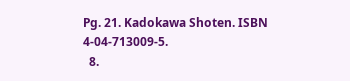Pg. 21. Kadokawa Shoten. ISBN 4-04-713009-5.
  8.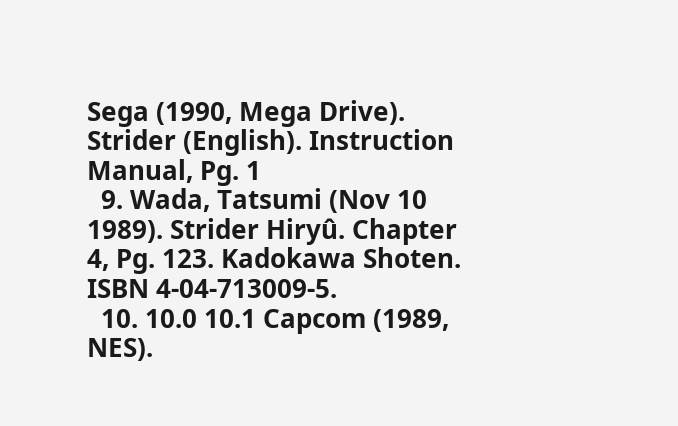Sega (1990, Mega Drive). Strider (English). Instruction Manual, Pg. 1
  9. Wada, Tatsumi (Nov 10 1989). Strider Hiryû. Chapter 4, Pg. 123. Kadokawa Shoten. ISBN 4-04-713009-5.
  10. 10.0 10.1 Capcom (1989, NES).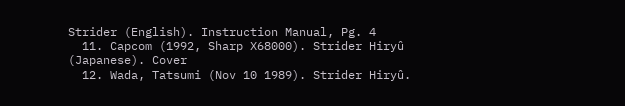Strider (English). Instruction Manual, Pg. 4
  11. Capcom (1992, Sharp X68000). Strider Hiryû (Japanese). Cover
  12. Wada, Tatsumi (Nov 10 1989). Strider Hiryû.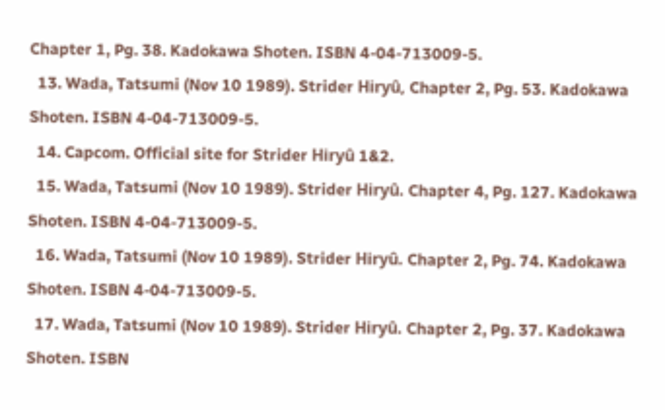Chapter 1, Pg. 38. Kadokawa Shoten. ISBN 4-04-713009-5.
  13. Wada, Tatsumi (Nov 10 1989). Strider Hiryû, Chapter 2, Pg. 53. Kadokawa Shoten. ISBN 4-04-713009-5.
  14. Capcom. Official site for Strider Hiryû 1&2.
  15. Wada, Tatsumi (Nov 10 1989). Strider Hiryû. Chapter 4, Pg. 127. Kadokawa Shoten. ISBN 4-04-713009-5.
  16. Wada, Tatsumi (Nov 10 1989). Strider Hiryû. Chapter 2, Pg. 74. Kadokawa Shoten. ISBN 4-04-713009-5.
  17. Wada, Tatsumi (Nov 10 1989). Strider Hiryû. Chapter 2, Pg. 37. Kadokawa Shoten. ISBN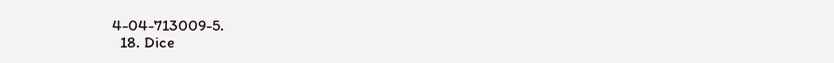4-04-713009-5.
  18. Dice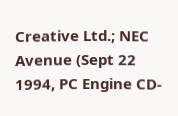Creative Ltd.; NEC Avenue (Sept 22 1994, PC Engine CD-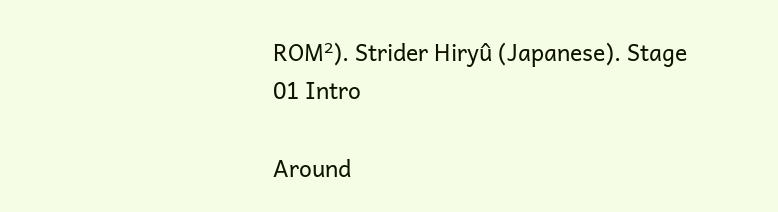ROM²). Strider Hiryû (Japanese). Stage 01 Intro

Around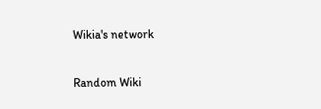Wikia's network

Random Wiki